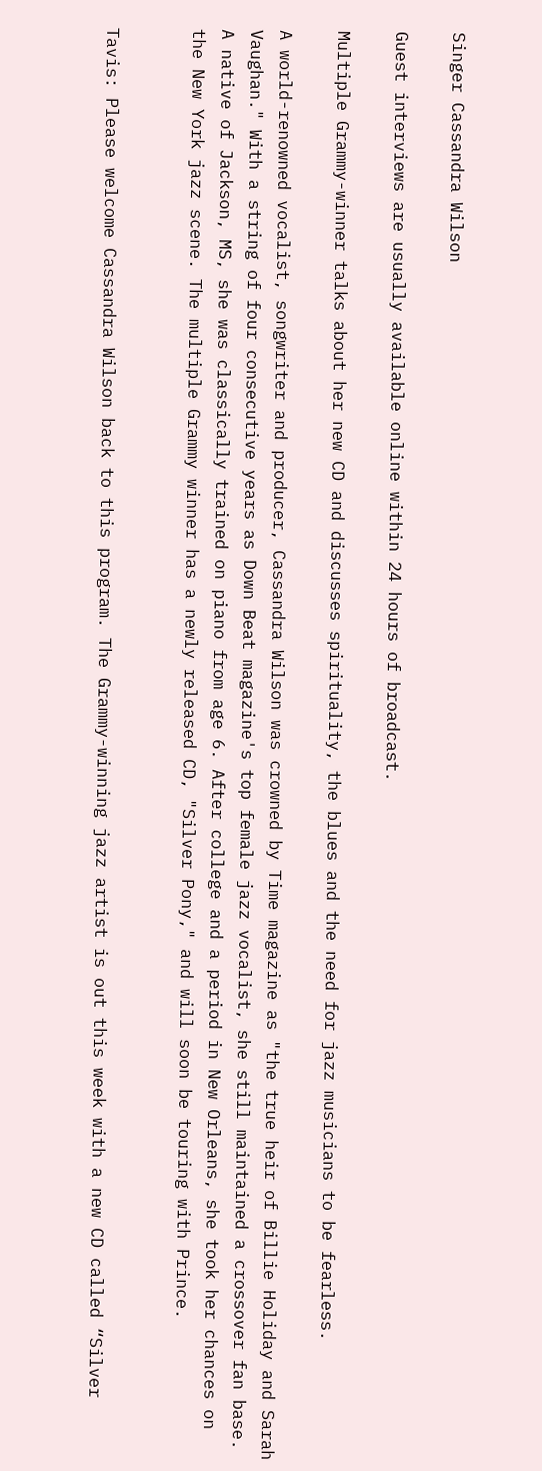Singer Cassandra Wilson

Guest interviews are usually available online within 24 hours of broadcast.

Multiple Grammy-winner talks about her new CD and discusses spirituality, the blues and the need for jazz musicians to be fearless.

A world-renowned vocalist, songwriter and producer, Cassandra Wilson was crowned by Time magazine as "the true heir of Billie Holiday and Sarah Vaughan." With a string of four consecutive years as Down Beat magazine's top female jazz vocalist, she still maintained a crossover fan base. A native of Jackson, MS, she was classically trained on piano from age 6. After college and a period in New Orleans, she took her chances on the New York jazz scene. The multiple Grammy winner has a newly released CD, "Silver Pony," and will soon be touring with Prince.


Tavis: Please welcome Cassandra Wilson back to this program. The Grammy-winning jazz artist is out this week with a new CD called “Silver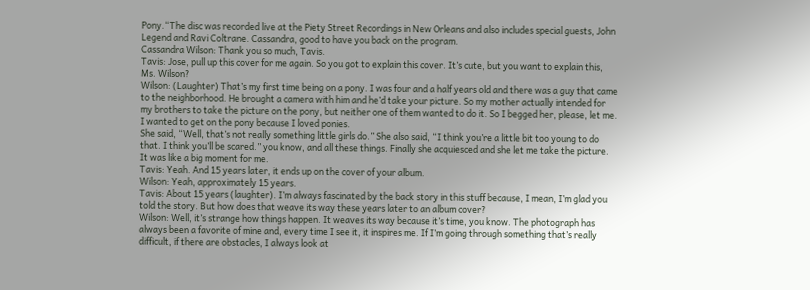Pony.“The disc was recorded live at the Piety Street Recordings in New Orleans and also includes special guests, John Legend and Ravi Coltrane. Cassandra, good to have you back on the program.
Cassandra Wilson: Thank you so much, Tavis.
Tavis: Jose, pull up this cover for me again. So you got to explain this cover. It’s cute, but you want to explain this, Ms. Wilson?
Wilson: (Laughter) That’s my first time being on a pony. I was four and a half years old and there was a guy that came to the neighborhood. He brought a camera with him and he’d take your picture. So my mother actually intended for my brothers to take the picture on the pony, but neither one of them wanted to do it. So I begged her, please, let me. I wanted to get on the pony because I loved ponies.
She said, “Well, that’s not really something little girls do.” She also said, “I think you’re a little bit too young to do that. I think you’ll be scared.” you know, and all these things. Finally she acquiesced and she let me take the picture. It was like a big moment for me.
Tavis: Yeah. And 15 years later, it ends up on the cover of your album.
Wilson: Yeah, approximately 15 years.
Tavis: About 15 years (laughter). I’m always fascinated by the back story in this stuff because, I mean, I’m glad you told the story. But how does that weave its way these years later to an album cover?
Wilson: Well, it’s strange how things happen. It weaves its way because it’s time, you know. The photograph has always been a favorite of mine and, every time I see it, it inspires me. If I’m going through something that’s really difficult, if there are obstacles, I always look at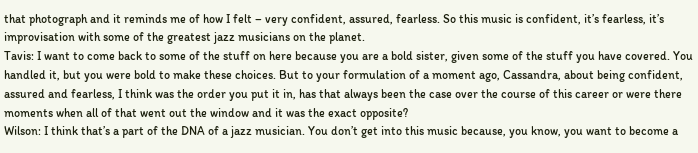that photograph and it reminds me of how I felt – very confident, assured, fearless. So this music is confident, it’s fearless, it’s improvisation with some of the greatest jazz musicians on the planet.
Tavis: I want to come back to some of the stuff on here because you are a bold sister, given some of the stuff you have covered. You handled it, but you were bold to make these choices. But to your formulation of a moment ago, Cassandra, about being confident, assured and fearless, I think was the order you put it in, has that always been the case over the course of this career or were there moments when all of that went out the window and it was the exact opposite?
Wilson: I think that’s a part of the DNA of a jazz musician. You don’t get into this music because, you know, you want to become a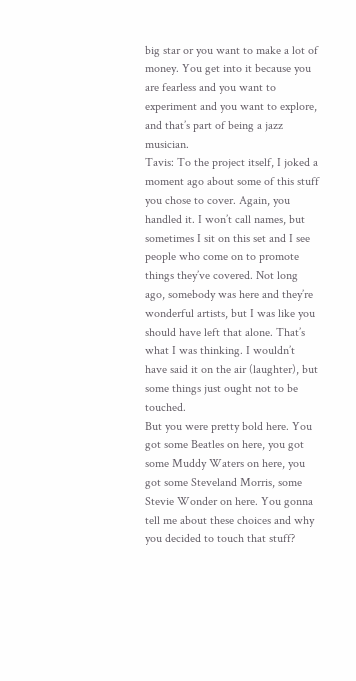big star or you want to make a lot of money. You get into it because you are fearless and you want to experiment and you want to explore, and that’s part of being a jazz musician.
Tavis: To the project itself, I joked a moment ago about some of this stuff you chose to cover. Again, you handled it. I won’t call names, but sometimes I sit on this set and I see people who come on to promote things they’ve covered. Not long ago, somebody was here and they’re wonderful artists, but I was like you should have left that alone. That’s what I was thinking. I wouldn’t have said it on the air (laughter), but some things just ought not to be touched.
But you were pretty bold here. You got some Beatles on here, you got some Muddy Waters on here, you got some Steveland Morris, some Stevie Wonder on here. You gonna tell me about these choices and why you decided to touch that stuff?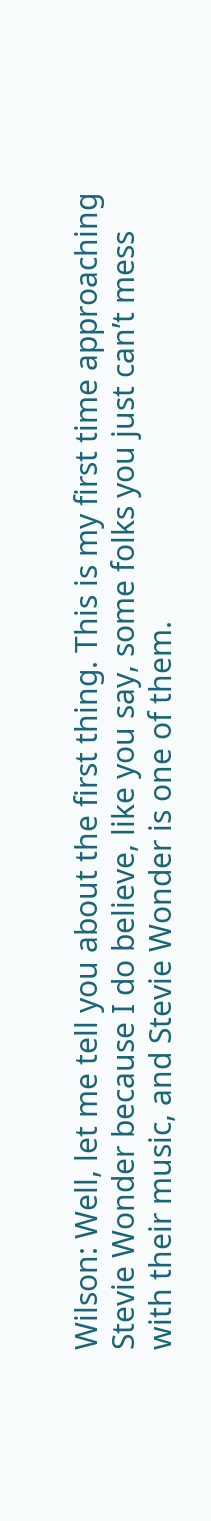Wilson: Well, let me tell you about the first thing. This is my first time approaching Stevie Wonder because I do believe, like you say, some folks you just can’t mess with their music, and Stevie Wonder is one of them.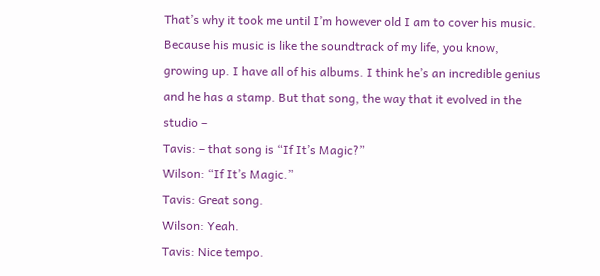That’s why it took me until I’m however old I am to cover his music. Because his music is like the soundtrack of my life, you know, growing up. I have all of his albums. I think he’s an incredible genius and he has a stamp. But that song, the way that it evolved in the studio –
Tavis: – that song is “If It’s Magic?”
Wilson: “If It’s Magic.”
Tavis: Great song.
Wilson: Yeah.
Tavis: Nice tempo.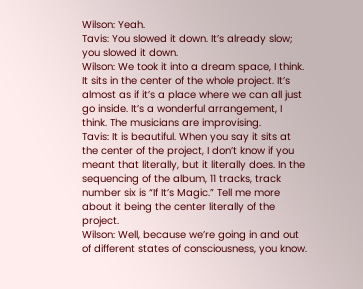Wilson: Yeah.
Tavis: You slowed it down. It’s already slow; you slowed it down.
Wilson: We took it into a dream space, I think. It sits in the center of the whole project. It’s almost as if it’s a place where we can all just go inside. It’s a wonderful arrangement, I think. The musicians are improvising.
Tavis: It is beautiful. When you say it sits at the center of the project, I don’t know if you meant that literally, but it literally does. In the sequencing of the album, 11 tracks, track number six is “If It’s Magic.” Tell me more about it being the center literally of the project.
Wilson: Well, because we’re going in and out of different states of consciousness, you know.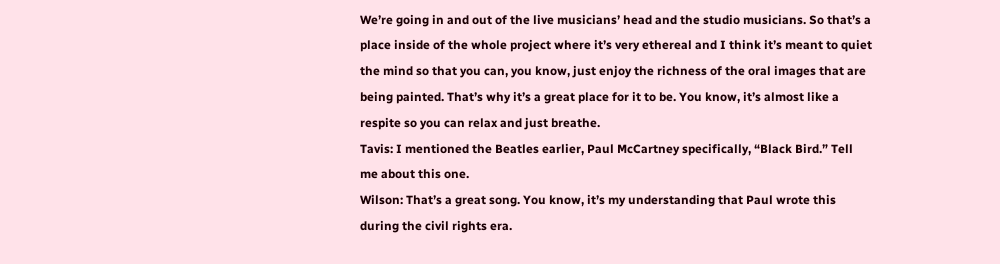We’re going in and out of the live musicians’ head and the studio musicians. So that’s a place inside of the whole project where it’s very ethereal and I think it’s meant to quiet the mind so that you can, you know, just enjoy the richness of the oral images that are being painted. That’s why it’s a great place for it to be. You know, it’s almost like a respite so you can relax and just breathe.
Tavis: I mentioned the Beatles earlier, Paul McCartney specifically, “Black Bird.” Tell me about this one.
Wilson: That’s a great song. You know, it’s my understanding that Paul wrote this during the civil rights era.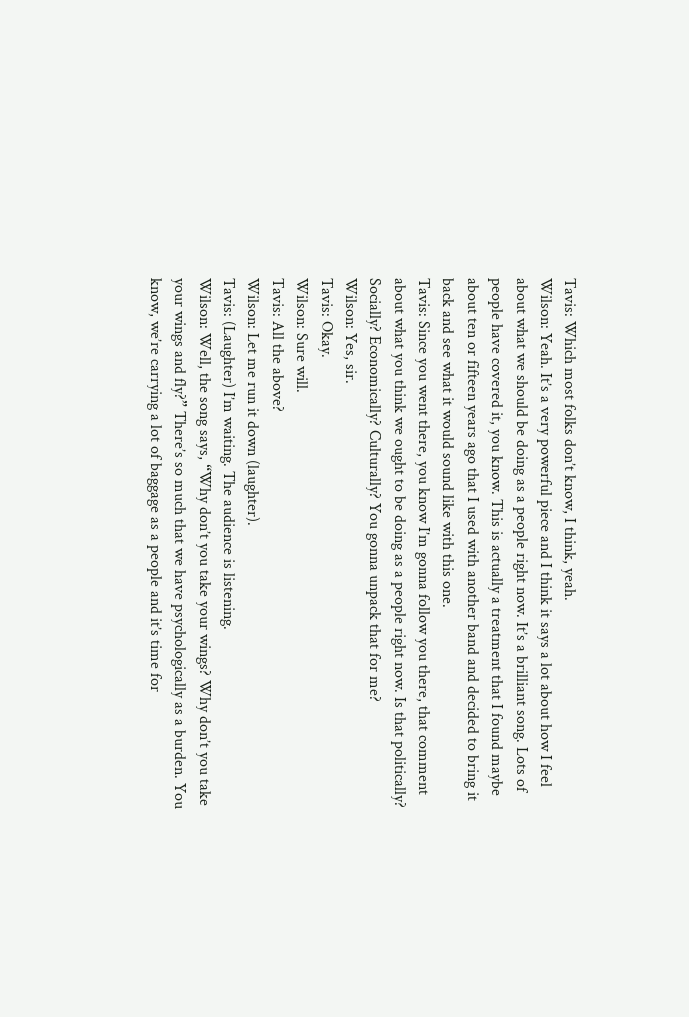Tavis: Which most folks don’t know, I think, yeah.
Wilson: Yeah. It’s a very powerful piece and I think it says a lot about how I feel about what we should be doing as a people right now. It’s a brilliant song. Lots of people have covered it, you know. This is actually a treatment that I found maybe about ten or fifteen years ago that I used with another band and decided to bring it back and see what it would sound like with this one.
Tavis: Since you went there, you know I’m gonna follow you there, that comment about what you think we ought to be doing as a people right now. Is that politically? Socially? Economically? Culturally? You gonna unpack that for me?
Wilson: Yes, sir.
Tavis: Okay.
Wilson: Sure will.
Tavis: All the above?
Wilson: Let me run it down (laughter).
Tavis: (Laughter) I’m waiting. The audience is listening.
Wilson: Well, the song says, “Why don’t you take your wings? Why don’t you take your wings and fly?” There’s so much that we have psychologically as a burden. You know, we’re carrying a lot of baggage as a people and it’s time for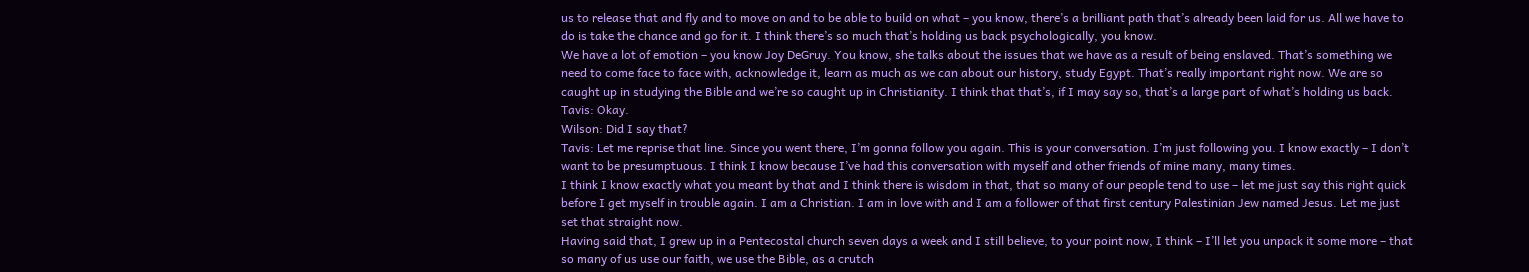us to release that and fly and to move on and to be able to build on what – you know, there’s a brilliant path that’s already been laid for us. All we have to do is take the chance and go for it. I think there’s so much that’s holding us back psychologically, you know.
We have a lot of emotion – you know Joy DeGruy. You know, she talks about the issues that we have as a result of being enslaved. That’s something we need to come face to face with, acknowledge it, learn as much as we can about our history, study Egypt. That’s really important right now. We are so caught up in studying the Bible and we’re so caught up in Christianity. I think that that’s, if I may say so, that’s a large part of what’s holding us back.
Tavis: Okay.
Wilson: Did I say that?
Tavis: Let me reprise that line. Since you went there, I’m gonna follow you again. This is your conversation. I’m just following you. I know exactly – I don’t want to be presumptuous. I think I know because I’ve had this conversation with myself and other friends of mine many, many times.
I think I know exactly what you meant by that and I think there is wisdom in that, that so many of our people tend to use – let me just say this right quick before I get myself in trouble again. I am a Christian. I am in love with and I am a follower of that first century Palestinian Jew named Jesus. Let me just set that straight now.
Having said that, I grew up in a Pentecostal church seven days a week and I still believe, to your point now, I think – I’ll let you unpack it some more – that so many of us use our faith, we use the Bible, as a crutch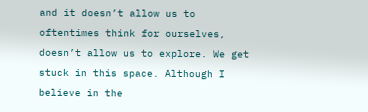and it doesn’t allow us to oftentimes think for ourselves, doesn’t allow us to explore. We get stuck in this space. Although I believe in the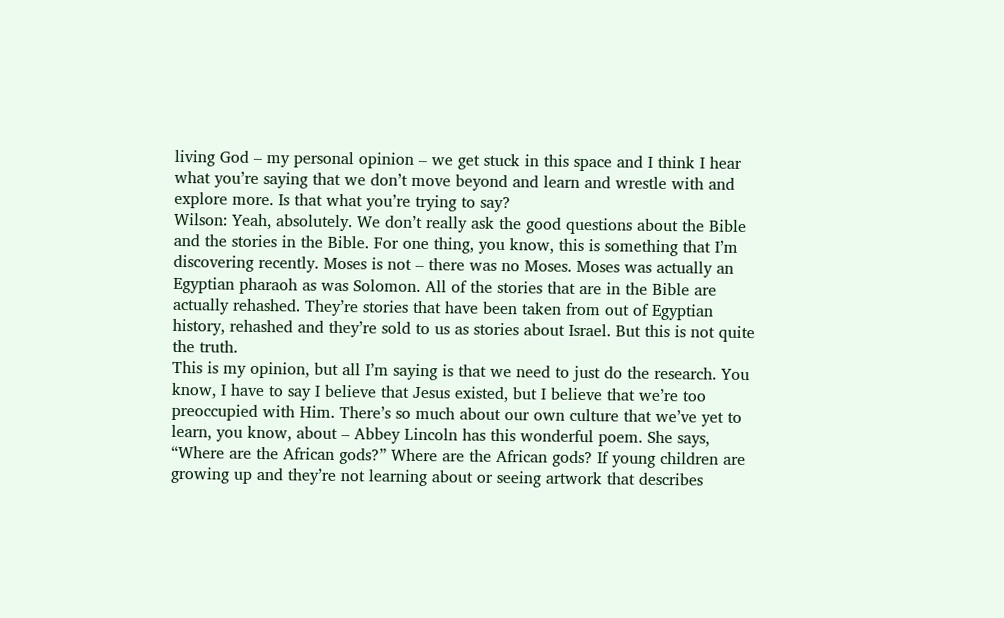living God – my personal opinion – we get stuck in this space and I think I hear what you’re saying that we don’t move beyond and learn and wrestle with and explore more. Is that what you’re trying to say?
Wilson: Yeah, absolutely. We don’t really ask the good questions about the Bible and the stories in the Bible. For one thing, you know, this is something that I’m discovering recently. Moses is not – there was no Moses. Moses was actually an Egyptian pharaoh as was Solomon. All of the stories that are in the Bible are actually rehashed. They’re stories that have been taken from out of Egyptian history, rehashed and they’re sold to us as stories about Israel. But this is not quite the truth.
This is my opinion, but all I’m saying is that we need to just do the research. You know, I have to say I believe that Jesus existed, but I believe that we’re too preoccupied with Him. There’s so much about our own culture that we’ve yet to learn, you know, about – Abbey Lincoln has this wonderful poem. She says, “Where are the African gods?” Where are the African gods? If young children are growing up and they’re not learning about or seeing artwork that describes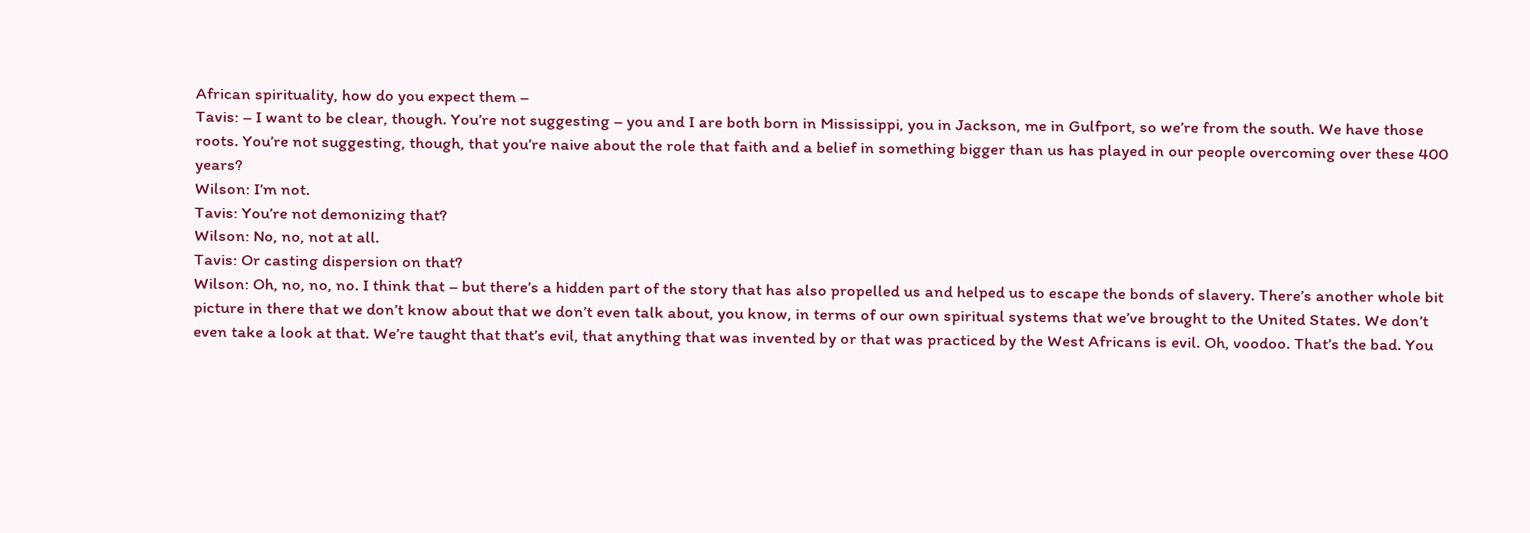African spirituality, how do you expect them –
Tavis: – I want to be clear, though. You’re not suggesting – you and I are both born in Mississippi, you in Jackson, me in Gulfport, so we’re from the south. We have those roots. You’re not suggesting, though, that you’re naive about the role that faith and a belief in something bigger than us has played in our people overcoming over these 400 years?
Wilson: I’m not.
Tavis: You’re not demonizing that?
Wilson: No, no, not at all.
Tavis: Or casting dispersion on that?
Wilson: Oh, no, no, no. I think that – but there’s a hidden part of the story that has also propelled us and helped us to escape the bonds of slavery. There’s another whole bit picture in there that we don’t know about that we don’t even talk about, you know, in terms of our own spiritual systems that we’ve brought to the United States. We don’t even take a look at that. We’re taught that that’s evil, that anything that was invented by or that was practiced by the West Africans is evil. Oh, voodoo. That’s the bad. You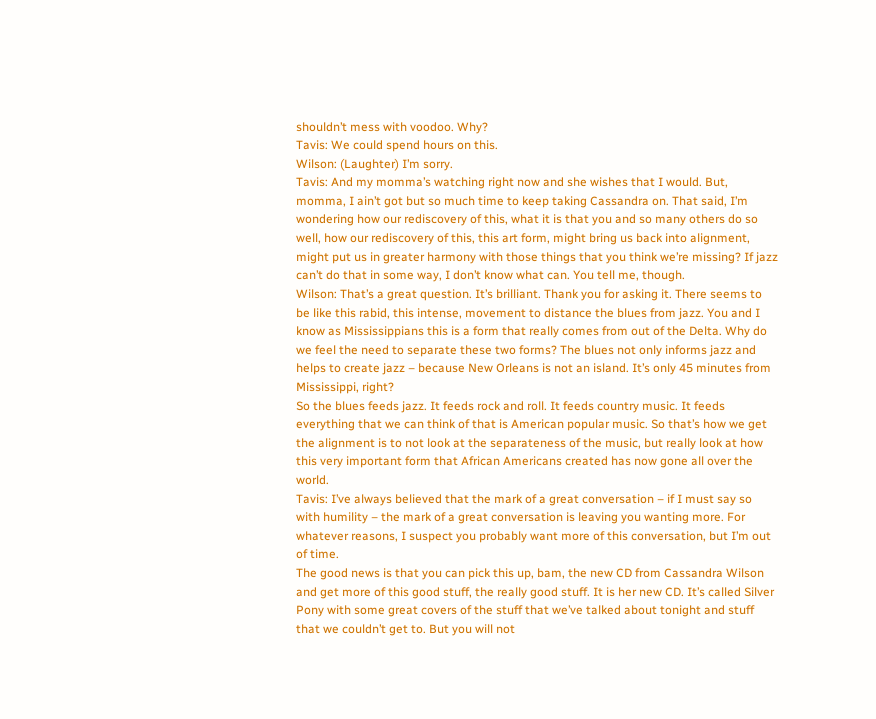shouldn’t mess with voodoo. Why?
Tavis: We could spend hours on this.
Wilson: (Laughter) I’m sorry.
Tavis: And my momma’s watching right now and she wishes that I would. But, momma, I ain’t got but so much time to keep taking Cassandra on. That said, I’m wondering how our rediscovery of this, what it is that you and so many others do so well, how our rediscovery of this, this art form, might bring us back into alignment, might put us in greater harmony with those things that you think we’re missing? If jazz can’t do that in some way, I don’t know what can. You tell me, though.
Wilson: That’s a great question. It’s brilliant. Thank you for asking it. There seems to be like this rabid, this intense, movement to distance the blues from jazz. You and I know as Mississippians this is a form that really comes from out of the Delta. Why do we feel the need to separate these two forms? The blues not only informs jazz and helps to create jazz – because New Orleans is not an island. It’s only 45 minutes from Mississippi, right?
So the blues feeds jazz. It feeds rock and roll. It feeds country music. It feeds everything that we can think of that is American popular music. So that’s how we get the alignment is to not look at the separateness of the music, but really look at how this very important form that African Americans created has now gone all over the world.
Tavis: I’ve always believed that the mark of a great conversation – if I must say so with humility – the mark of a great conversation is leaving you wanting more. For whatever reasons, I suspect you probably want more of this conversation, but I’m out of time.
The good news is that you can pick this up, bam, the new CD from Cassandra Wilson and get more of this good stuff, the really good stuff. It is her new CD. It’s called Silver Pony with some great covers of the stuff that we’ve talked about tonight and stuff that we couldn’t get to. But you will not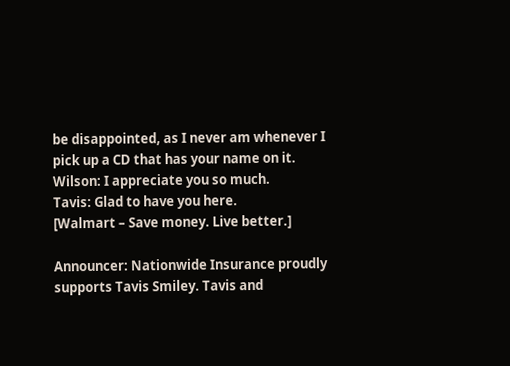be disappointed, as I never am whenever I pick up a CD that has your name on it.
Wilson: I appreciate you so much.
Tavis: Glad to have you here.
[Walmart – Save money. Live better.]

Announcer: Nationwide Insurance proudly supports Tavis Smiley. Tavis and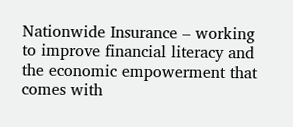Nationwide Insurance – working to improve financial literacy and the economic empowerment that comes with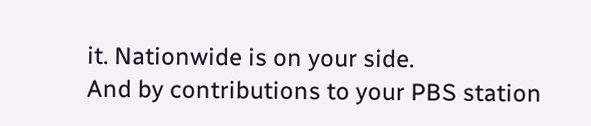it. Nationwide is on your side.
And by contributions to your PBS station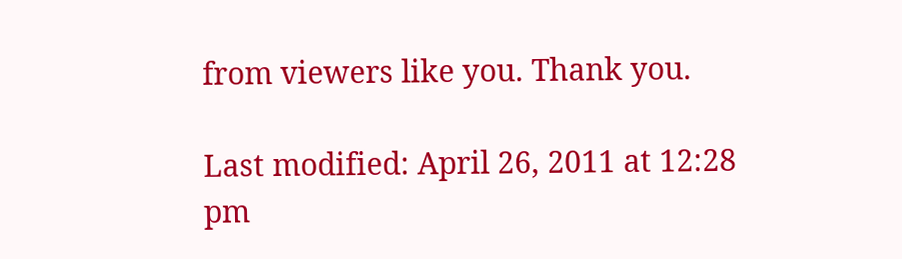from viewers like you. Thank you.

Last modified: April 26, 2011 at 12:28 pm